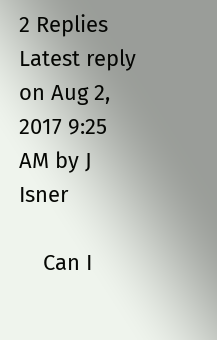2 Replies Latest reply on Aug 2, 2017 9:25 AM by J Isner

    Can I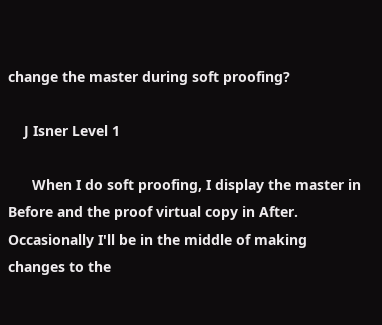change the master during soft proofing?

    J Isner Level 1

      When I do soft proofing, I display the master in Before and the proof virtual copy in After.  Occasionally I'll be in the middle of making changes to the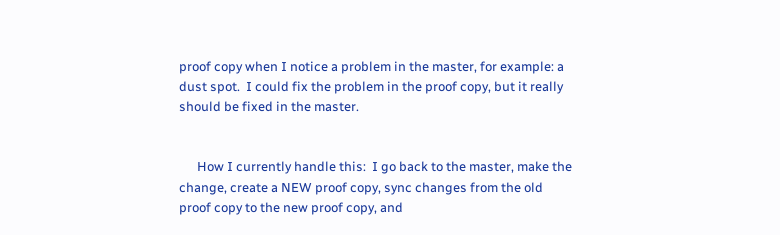proof copy when I notice a problem in the master, for example: a dust spot.  I could fix the problem in the proof copy, but it really should be fixed in the master.


      How I currently handle this:  I go back to the master, make the change, create a NEW proof copy, sync changes from the old proof copy to the new proof copy, and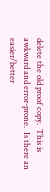delete the old proof copy.  This is awkward and error-prone.  Is there an easier/better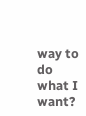way to do what I want?